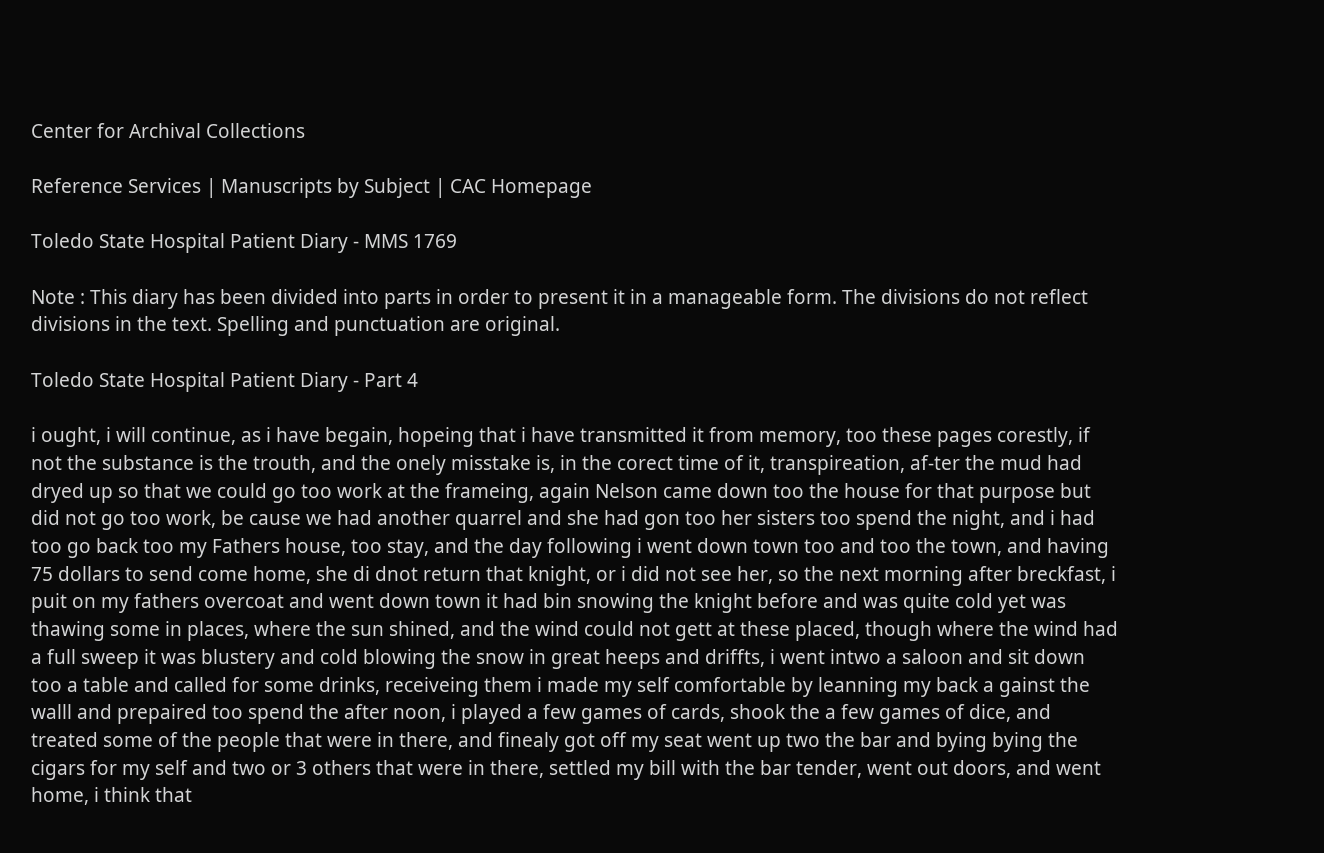Center for Archival Collections

Reference Services | Manuscripts by Subject | CAC Homepage

Toledo State Hospital Patient Diary - MMS 1769

Note : This diary has been divided into parts in order to present it in a manageable form. The divisions do not reflect divisions in the text. Spelling and punctuation are original.

Toledo State Hospital Patient Diary - Part 4

i ought, i will continue, as i have begain, hopeing that i have transmitted it from memory, too these pages corestly, if not the substance is the trouth, and the onely misstake is, in the corect time of it, transpireation, af-ter the mud had dryed up so that we could go too work at the frameing, again Nelson came down too the house for that purpose but did not go too work, be cause we had another quarrel and she had gon too her sisters too spend the night, and i had too go back too my Fathers house, too stay, and the day following i went down town too and too the town, and having 75 dollars to send come home, she di dnot return that knight, or i did not see her, so the next morning after breckfast, i puit on my fathers overcoat and went down town it had bin snowing the knight before and was quite cold yet was thawing some in places, where the sun shined, and the wind could not gett at these placed, though where the wind had a full sweep it was blustery and cold blowing the snow in great heeps and driffts, i went intwo a saloon and sit down too a table and called for some drinks, receiveing them i made my self comfortable by leanning my back a gainst the walll and prepaired too spend the after noon, i played a few games of cards, shook the a few games of dice, and treated some of the people that were in there, and finealy got off my seat went up two the bar and bying bying the cigars for my self and two or 3 others that were in there, settled my bill with the bar tender, went out doors, and went home, i think that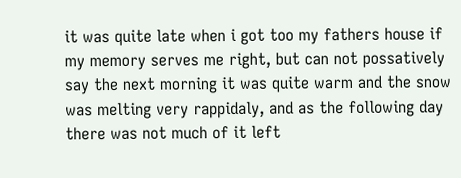it was quite late when i got too my fathers house if my memory serves me right, but can not possatively say the next morning it was quite warm and the snow was melting very rappidaly, and as the following day there was not much of it left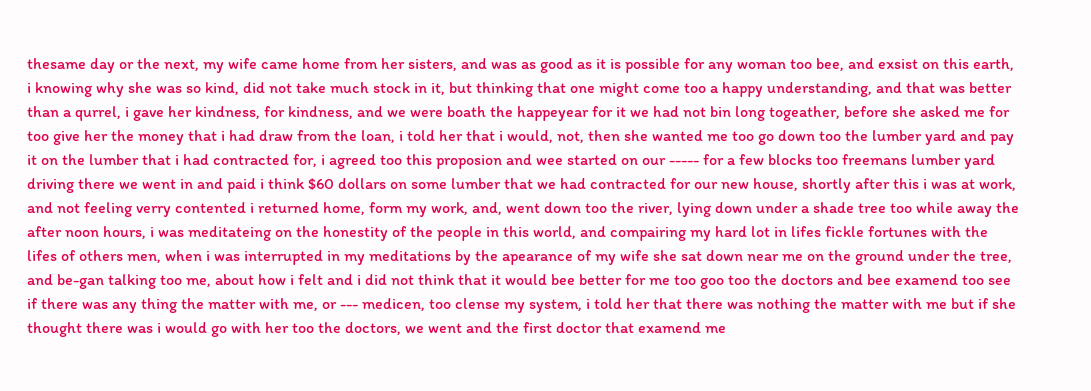thesame day or the next, my wife came home from her sisters, and was as good as it is possible for any woman too bee, and exsist on this earth, i knowing why she was so kind, did not take much stock in it, but thinking that one might come too a happy understanding, and that was better than a qurrel, i gave her kindness, for kindness, and we were boath the happeyear for it we had not bin long togeather, before she asked me for too give her the money that i had draw from the loan, i told her that i would, not, then she wanted me too go down too the lumber yard and pay it on the lumber that i had contracted for, i agreed too this proposion and wee started on our ----- for a few blocks too freemans lumber yard driving there we went in and paid i think $60 dollars on some lumber that we had contracted for our new house, shortly after this i was at work, and not feeling verry contented i returned home, form my work, and, went down too the river, lying down under a shade tree too while away the after noon hours, i was meditateing on the honestity of the people in this world, and compairing my hard lot in lifes fickle fortunes with the lifes of others men, when i was interrupted in my meditations by the apearance of my wife she sat down near me on the ground under the tree, and be-gan talking too me, about how i felt and i did not think that it would bee better for me too goo too the doctors and bee examend too see if there was any thing the matter with me, or --- medicen, too clense my system, i told her that there was nothing the matter with me but if she thought there was i would go with her too the doctors, we went and the first doctor that examend me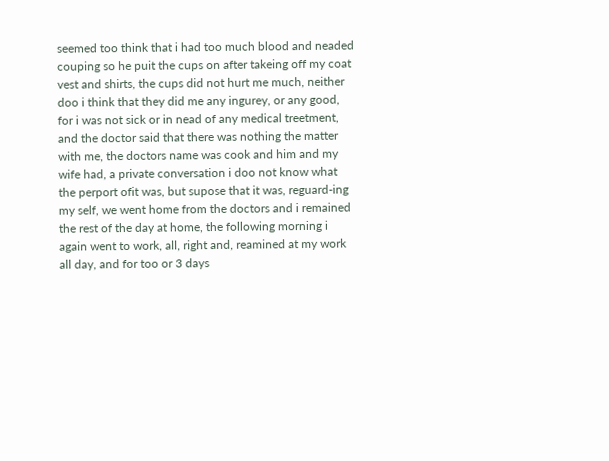seemed too think that i had too much blood and neaded couping so he puit the cups on after takeing off my coat vest and shirts, the cups did not hurt me much, neither doo i think that they did me any ingurey, or any good, for i was not sick or in nead of any medical treetment, and the doctor said that there was nothing the matter with me, the doctors name was cook and him and my wife had, a private conversation i doo not know what the perport ofit was, but supose that it was, reguard-ing my self, we went home from the doctors and i remained the rest of the day at home, the following morning i again went to work, all, right and, reamined at my work all day, and for too or 3 days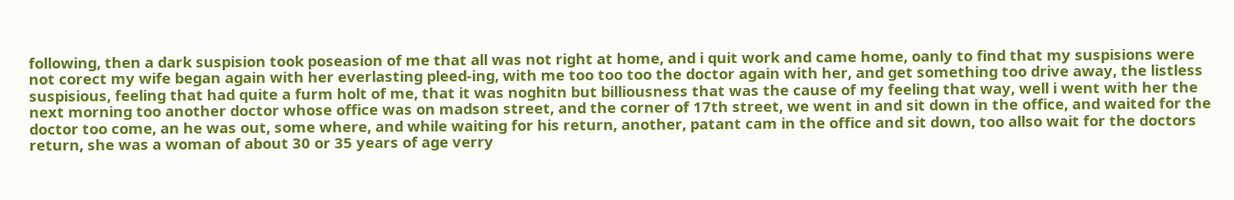following, then a dark suspision took poseasion of me that all was not right at home, and i quit work and came home, oanly to find that my suspisions were not corect my wife began again with her everlasting pleed-ing, with me too too too the doctor again with her, and get something too drive away, the listless suspisious, feeling that had quite a furm holt of me, that it was noghitn but billiousness that was the cause of my feeling that way, well i went with her the next morning too another doctor whose office was on madson street, and the corner of 17th street, we went in and sit down in the office, and waited for the doctor too come, an he was out, some where, and while waiting for his return, another, patant cam in the office and sit down, too allso wait for the doctors return, she was a woman of about 30 or 35 years of age verry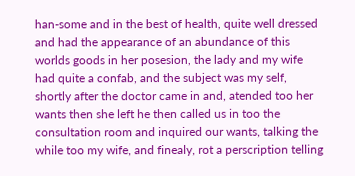han-some and in the best of health, quite well dressed and had the appearance of an abundance of this worlds goods in her posesion, the lady and my wife had quite a confab, and the subject was my self, shortly after the doctor came in and, atended too her wants then she left he then called us in too the consultation room and inquired our wants, talking the while too my wife, and finealy, rot a perscription telling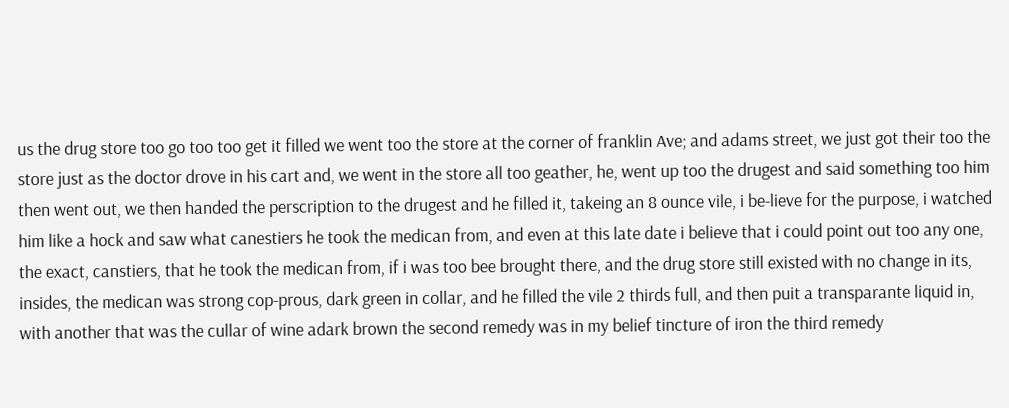us the drug store too go too too get it filled we went too the store at the corner of franklin Ave; and adams street, we just got their too the store just as the doctor drove in his cart and, we went in the store all too geather, he, went up too the drugest and said something too him then went out, we then handed the perscription to the drugest and he filled it, takeing an 8 ounce vile, i be-lieve for the purpose, i watched him like a hock and saw what canestiers he took the medican from, and even at this late date i believe that i could point out too any one, the exact, canstiers, that he took the medican from, if i was too bee brought there, and the drug store still existed with no change in its, insides, the medican was strong cop-prous, dark green in collar, and he filled the vile 2 thirds full, and then puit a transparante liquid in, with another that was the cullar of wine adark brown the second remedy was in my belief tincture of iron the third remedy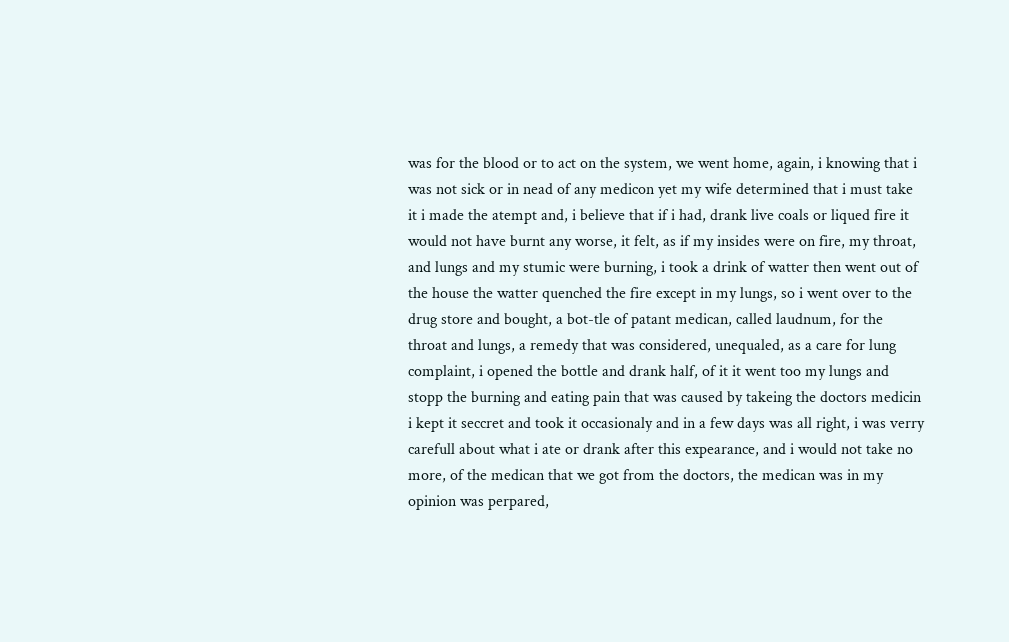was for the blood or to act on the system, we went home, again, i knowing that i was not sick or in nead of any medicon yet my wife determined that i must take it i made the atempt and, i believe that if i had, drank live coals or liqued fire it would not have burnt any worse, it felt, as if my insides were on fire, my throat, and lungs and my stumic were burning, i took a drink of watter then went out of the house the watter quenched the fire except in my lungs, so i went over to the drug store and bought, a bot-tle of patant medican, called laudnum, for the throat and lungs, a remedy that was considered, unequaled, as a care for lung complaint, i opened the bottle and drank half, of it it went too my lungs and stopp the burning and eating pain that was caused by takeing the doctors medicin i kept it seccret and took it occasionaly and in a few days was all right, i was verry carefull about what i ate or drank after this expearance, and i would not take no more, of the medican that we got from the doctors, the medican was in my opinion was perpared,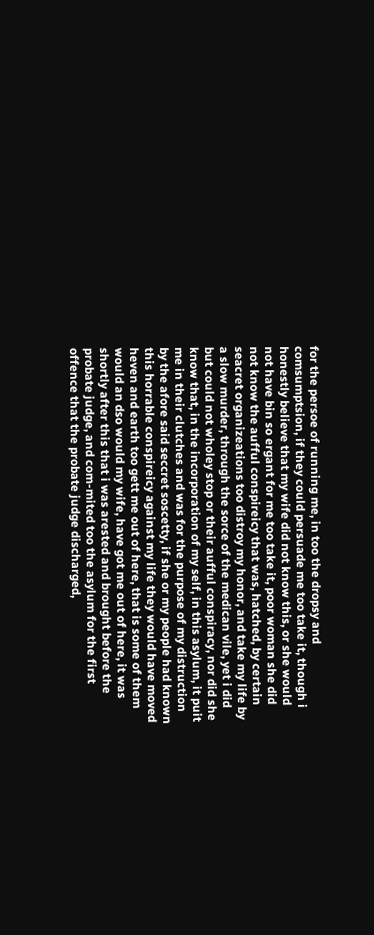for the persoe of running me, in too the dropsy and comsumptsion, if they could persuade me too take it, though i honestly believe that my wife did not know this, or she would not have bin so ergant for me too take it, poor woman she did not know the aufful conspireicy that was, hatched, by certain seacret organizeations too distroy my honor, and take my life by a slow murder, through the sorce of the medican vile, yet i did but could not wholey stop or their aufful conspiracy, nor did she know that, in the incorporation of my self, in this asylum, it puit me in their clutches and was for the purpose of my distruction by the afore said seccret soscetty, if she or my people had known this horrable conspireicy against my life they would have moved heven and earth too gett me out of here, that is some of them would an dso would my wife, have got me out of here, it was shortly after this that i was arested and brought before the probate judge, and com-mited too the asylum for the first offence that the probate judge discharged,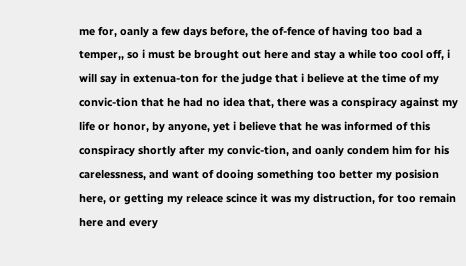me for, oanly a few days before, the of-fence of having too bad a temper,, so i must be brought out here and stay a while too cool off, i will say in extenua-ton for the judge that i believe at the time of my convic-tion that he had no idea that, there was a conspiracy against my life or honor, by anyone, yet i believe that he was informed of this conspiracy shortly after my convic-tion, and oanly condem him for his carelessness, and want of dooing something too better my posision here, or getting my releace scince it was my distruction, for too remain here and every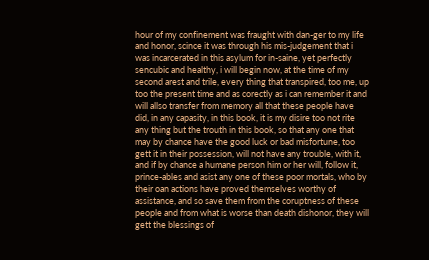hour of my confinement was fraught with dan-ger to my life and honor, scince it was through his mis-judgement that i was incarcerated in this asylum for in-saine, yet perfectly sencubic and healthy, i will begin now, at the time of my second arest and trile, every thing that transpired, too me, up too the present time and as corectly as i can remember it and will allso transfer from memory all that these people have did, in any capasity, in this book, it is my disire too not rite any thing but the trouth in this book, so that any one that may by chance have the good luck or bad misfortune, too gett it in their possession, will not have any trouble, with it, and if by chance a humane person him or her will, follow it, prince-ables and asist any one of these poor mortals, who by their oan actions have proved themselves worthy of assistance, and so save them from the coruptness of these people and from what is worse than death dishonor, they will gett the blessings of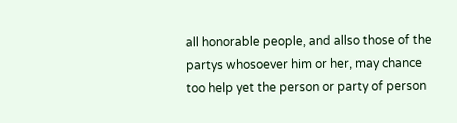all honorable people, and allso those of the partys whosoever him or her, may chance too help yet the person or party of person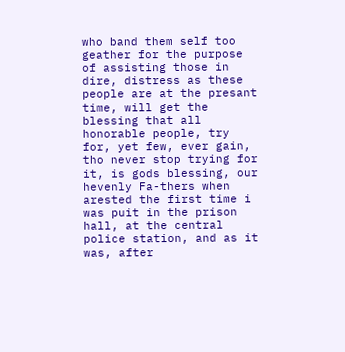who band them self too geather for the purpose of assisting those in dire, distress as these people are at the presant time, will get the blessing that all honorable people, try for, yet few, ever gain, tho never stop trying for it, is gods blessing, our hevenly Fa-thers when arested the first time i was puit in the prison hall, at the central police station, and as it was, after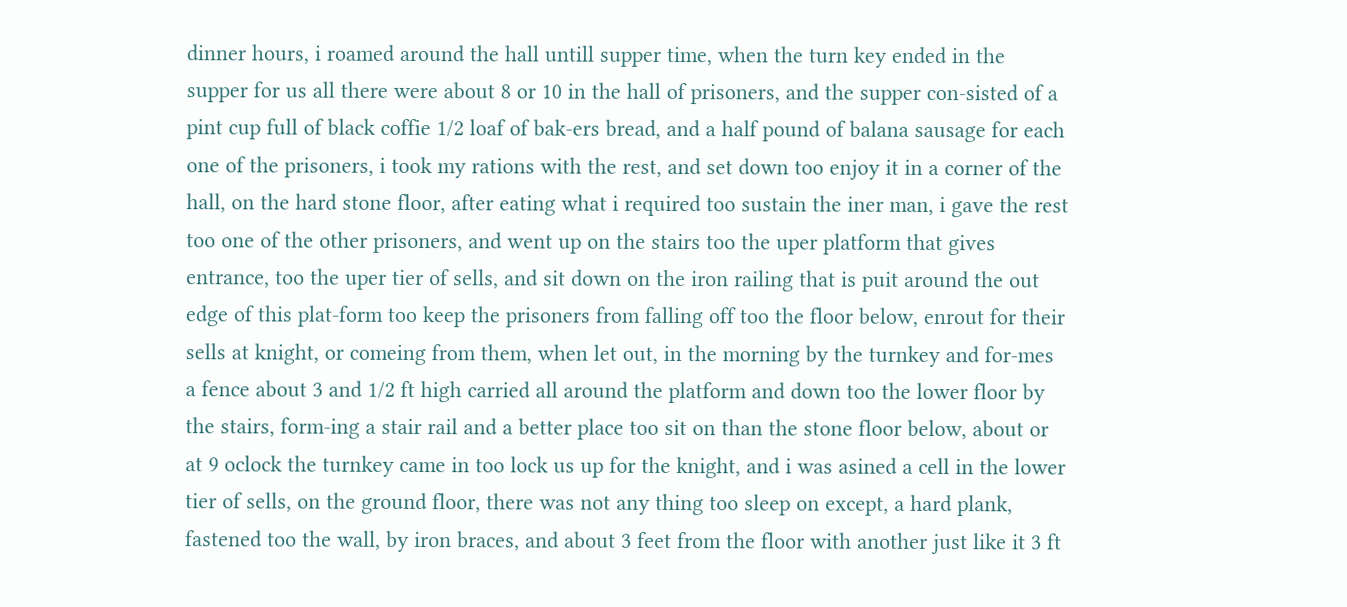dinner hours, i roamed around the hall untill supper time, when the turn key ended in the supper for us all there were about 8 or 10 in the hall of prisoners, and the supper con-sisted of a pint cup full of black coffie 1/2 loaf of bak-ers bread, and a half pound of balana sausage for each one of the prisoners, i took my rations with the rest, and set down too enjoy it in a corner of the hall, on the hard stone floor, after eating what i required too sustain the iner man, i gave the rest too one of the other prisoners, and went up on the stairs too the uper platform that gives entrance, too the uper tier of sells, and sit down on the iron railing that is puit around the out edge of this plat-form too keep the prisoners from falling off too the floor below, enrout for their sells at knight, or comeing from them, when let out, in the morning by the turnkey and for-mes a fence about 3 and 1/2 ft high carried all around the platform and down too the lower floor by the stairs, form-ing a stair rail and a better place too sit on than the stone floor below, about or at 9 oclock the turnkey came in too lock us up for the knight, and i was asined a cell in the lower tier of sells, on the ground floor, there was not any thing too sleep on except, a hard plank, fastened too the wall, by iron braces, and about 3 feet from the floor with another just like it 3 ft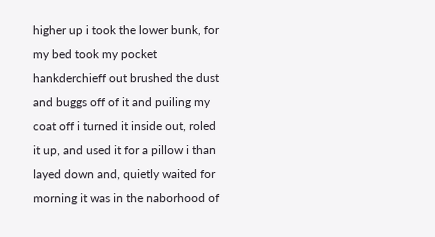higher up i took the lower bunk, for my bed took my pocket hankderchieff out brushed the dust and buggs off of it and puiling my coat off i turned it inside out, roled it up, and used it for a pillow i than layed down and, quietly waited for morning it was in the naborhood of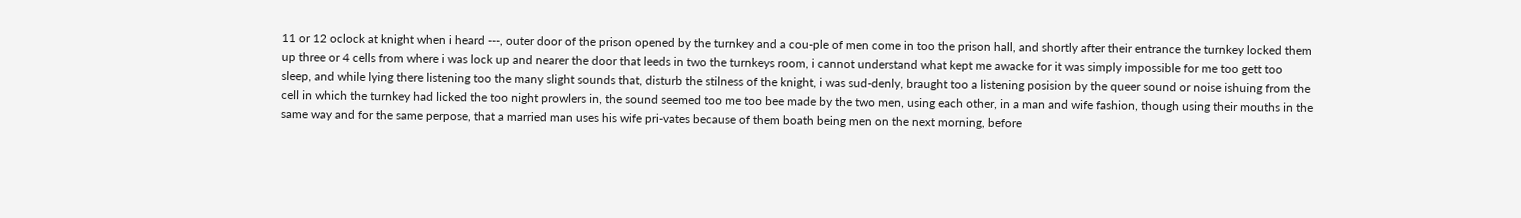11 or 12 oclock at knight when i heard ---, outer door of the prison opened by the turnkey and a cou-ple of men come in too the prison hall, and shortly after their entrance the turnkey locked them up three or 4 cells from where i was lock up and nearer the door that leeds in two the turnkeys room, i cannot understand what kept me awacke for it was simply impossible for me too gett too sleep, and while lying there listening too the many slight sounds that, disturb the stilness of the knight, i was sud-denly, braught too a listening posision by the queer sound or noise ishuing from the cell in which the turnkey had licked the too night prowlers in, the sound seemed too me too bee made by the two men, using each other, in a man and wife fashion, though using their mouths in the same way and for the same perpose, that a married man uses his wife pri-vates because of them boath being men on the next morning, before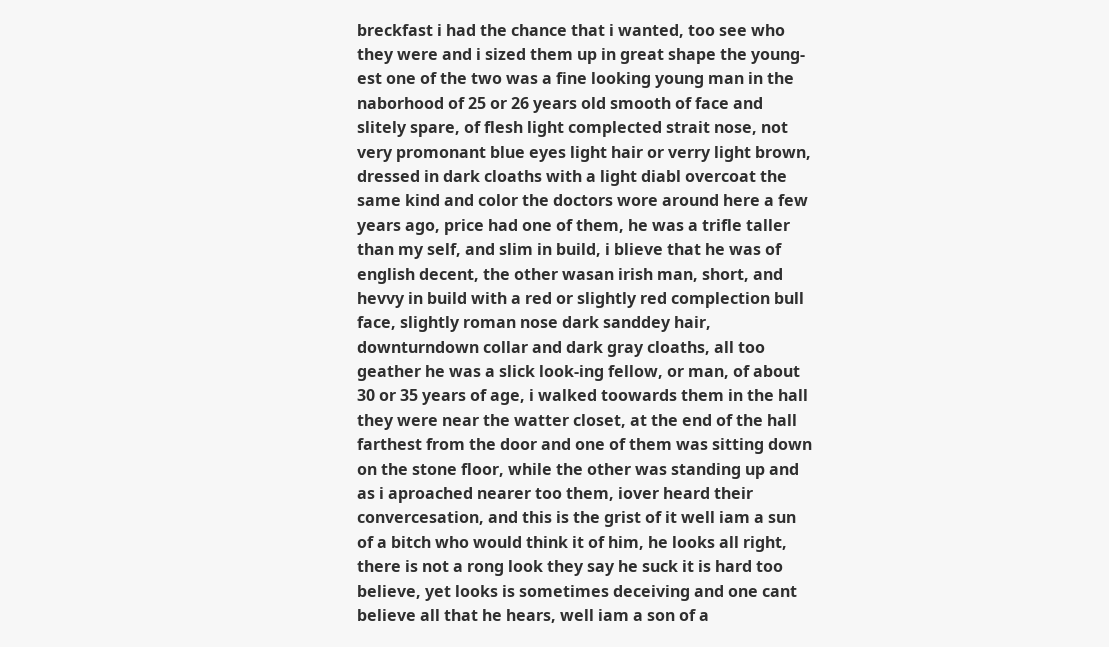breckfast i had the chance that i wanted, too see who they were and i sized them up in great shape the young-est one of the two was a fine looking young man in the naborhood of 25 or 26 years old smooth of face and slitely spare, of flesh light complected strait nose, not very promonant blue eyes light hair or verry light brown, dressed in dark cloaths with a light diabl overcoat the same kind and color the doctors wore around here a few years ago, price had one of them, he was a trifle taller than my self, and slim in build, i blieve that he was of english decent, the other wasan irish man, short, and hevvy in build with a red or slightly red complection bull face, slightly roman nose dark sanddey hair, downturndown collar and dark gray cloaths, all too geather he was a slick look-ing fellow, or man, of about 30 or 35 years of age, i walked toowards them in the hall they were near the watter closet, at the end of the hall farthest from the door and one of them was sitting down on the stone floor, while the other was standing up and as i aproached nearer too them, iover heard their convercesation, and this is the grist of it well iam a sun of a bitch who would think it of him, he looks all right, there is not a rong look they say he suck it is hard too believe, yet looks is sometimes deceiving and one cant believe all that he hears, well iam a son of a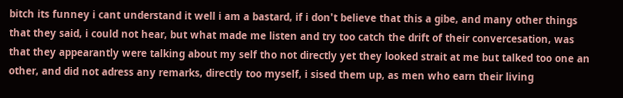bitch its funney i cant understand it well i am a bastard, if i don't believe that this a gibe, and many other things that they said, i could not hear, but what made me listen and try too catch the drift of their convercesation, was that they appearantly were talking about my self tho not directly yet they looked strait at me but talked too one an other, and did not adress any remarks, directly too myself, i sised them up, as men who earn their living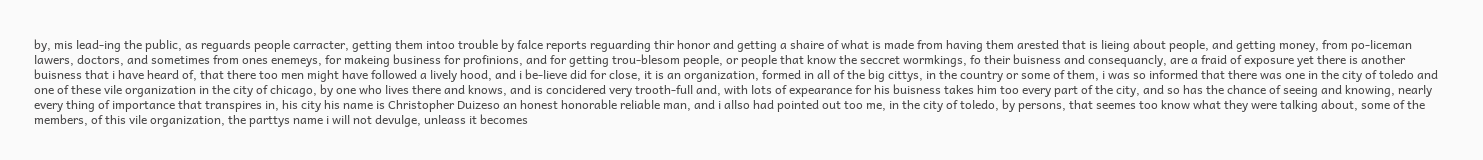by, mis lead-ing the public, as reguards people carracter, getting them intoo trouble by falce reports reguarding thir honor and getting a shaire of what is made from having them arested that is lieing about people, and getting money, from po-liceman lawers, doctors, and sometimes from ones enemeys, for makeing business for profinions, and for getting trou-blesom people, or people that know the seccret wormkings, fo their buisness and consequancly, are a fraid of exposure yet there is another buisness that i have heard of, that there too men might have followed a lively hood, and i be-lieve did for close, it is an organization, formed in all of the big cittys, in the country or some of them, i was so informed that there was one in the city of toledo and one of these vile organization in the city of chicago, by one who lives there and knows, and is concidered very trooth-full and, with lots of expearance for his buisness takes him too every part of the city, and so has the chance of seeing and knowing, nearly every thing of importance that transpires in, his city his name is Christopher Duizeso an honest honorable reliable man, and i allso had pointed out too me, in the city of toledo, by persons, that seemes too know what they were talking about, some of the members, of this vile organization, the parttys name i will not devulge, unleass it becomes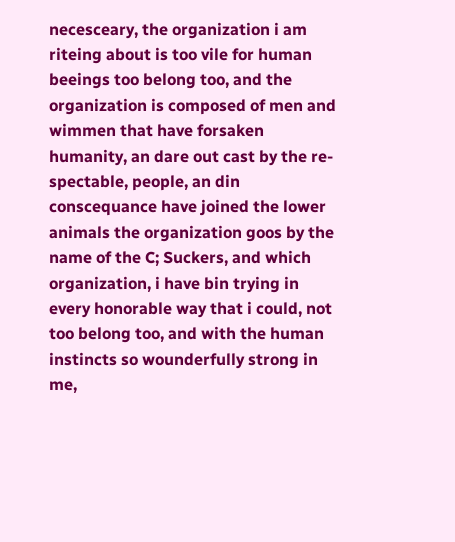necesceary, the organization i am riteing about is too vile for human beeings too belong too, and the organization is composed of men and wimmen that have forsaken humanity, an dare out cast by the re-spectable, people, an din conscequance have joined the lower animals the organization goos by the name of the C; Suckers, and which organization, i have bin trying in every honorable way that i could, not too belong too, and with the human instincts so wounderfully strong in me,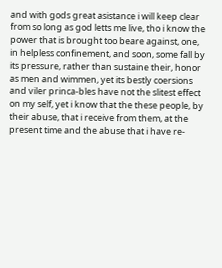and with gods great asistance i will keep clear from so long as god letts me live, tho i know the power that is brought too beare against, one, in helpless confinement, and soon, some fall by its pressure, rather than sustaine their, honor as men and wimmen, yet its bestly coersions and viler princa-bles have not the slitest effect on my self, yet i know that the these people, by their abuse, that i receive from them, at the present time and the abuse that i have re-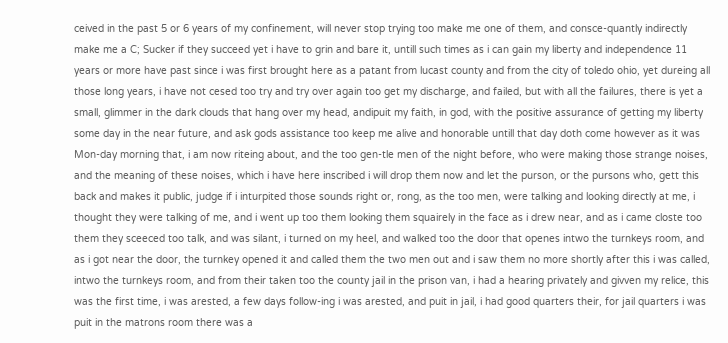ceived in the past 5 or 6 years of my confinement, will never stop trying too make me one of them, and consce-quantly indirectly make me a C; Sucker if they succeed yet i have to grin and bare it, untill such times as i can gain my liberty and independence 11 years or more have past since i was first brought here as a patant from lucast county and from the city of toledo ohio, yet dureing all those long years, i have not cesed too try and try over again too get my discharge, and failed, but with all the failures, there is yet a small, glimmer in the dark clouds that hang over my head, andipuit my faith, in god, with the positive assurance of getting my liberty some day in the near future, and ask gods assistance too keep me alive and honorable untill that day doth come however as it was Mon-day morning that, i am now riteing about, and the too gen-tle men of the night before, who were making those strange noises, and the meaning of these noises, which i have here inscribed i will drop them now and let the purson, or the pursons who, gett this back and makes it public, judge if i inturpited those sounds right or, rong, as the too men, were talking and looking directly at me, i thought they were talking of me, and i went up too them looking them squairely in the face as i drew near, and as i came closte too them they sceeced too talk, and was silant, i turned on my heel, and walked too the door that openes intwo the turnkeys room, and as i got near the door, the turnkey opened it and called them the two men out and i saw them no more shortly after this i was called, intwo the turnkeys room, and from their taken too the county jail in the prison van, i had a hearing privately and givven my relice, this was the first time, i was arested, a few days follow-ing i was arested, and puit in jail, i had good quarters their, for jail quarters i was puit in the matrons room there was a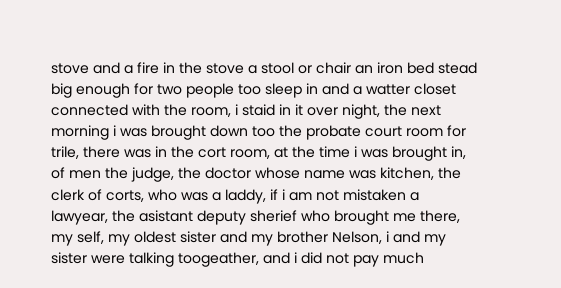stove and a fire in the stove a stool or chair an iron bed stead big enough for two people too sleep in and a watter closet connected with the room, i staid in it over night, the next morning i was brought down too the probate court room for trile, there was in the cort room, at the time i was brought in, of men the judge, the doctor whose name was kitchen, the clerk of corts, who was a laddy, if i am not mistaken a lawyear, the asistant deputy sherief who brought me there, my self, my oldest sister and my brother Nelson, i and my sister were talking toogeather, and i did not pay much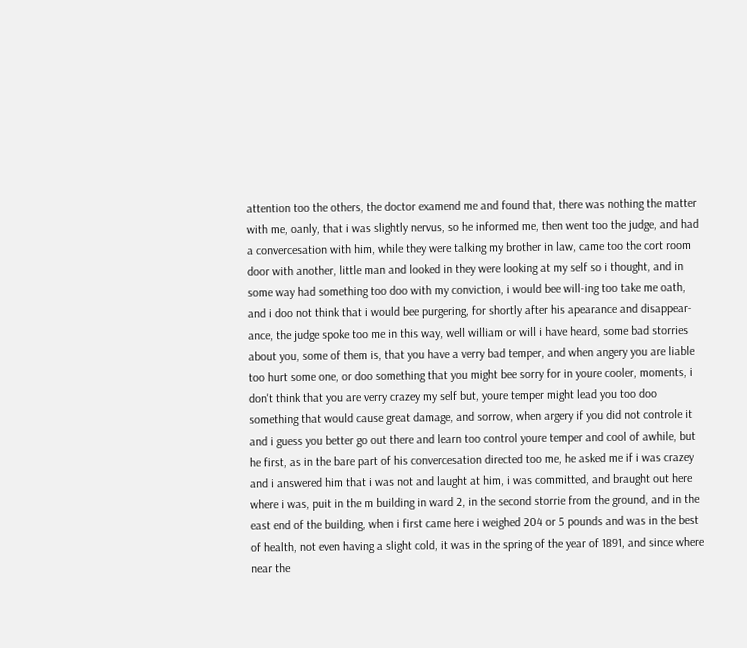attention too the others, the doctor examend me and found that, there was nothing the matter with me, oanly, that i was slightly nervus, so he informed me, then went too the judge, and had a convercesation with him, while they were talking my brother in law, came too the cort room door with another, little man and looked in they were looking at my self so i thought, and in some way had something too doo with my conviction, i would bee will-ing too take me oath, and i doo not think that i would bee purgering, for shortly after his apearance and disappear-ance, the judge spoke too me in this way, well william or will i have heard, some bad storries about you, some of them is, that you have a verry bad temper, and when angery you are liable too hurt some one, or doo something that you might bee sorry for in youre cooler, moments, i don't think that you are verry crazey my self but, youre temper might lead you too doo something that would cause great damage, and sorrow, when argery if you did not controle it and i guess you better go out there and learn too control youre temper and cool of awhile, but he first, as in the bare part of his convercesation directed too me, he asked me if i was crazey and i answered him that i was not and laught at him, i was committed, and braught out here where i was, puit in the m building in ward 2, in the second storrie from the ground, and in the east end of the building, when i first came here i weighed 204 or 5 pounds and was in the best of health, not even having a slight cold, it was in the spring of the year of 1891, and since where near the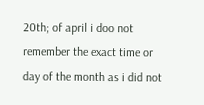20th; of april i doo not remember the exact time or day of the month as i did not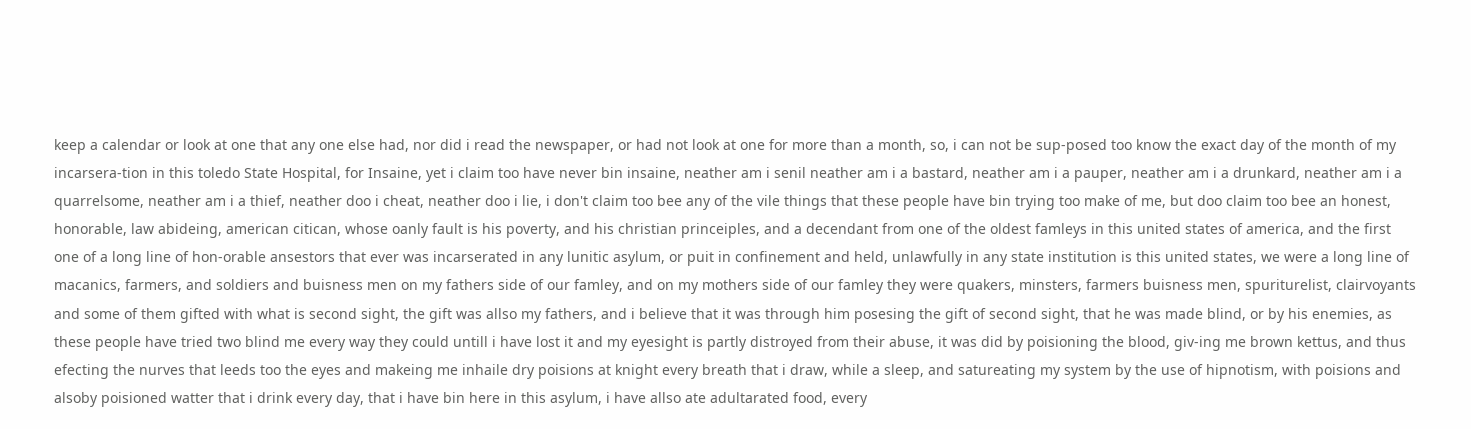keep a calendar or look at one that any one else had, nor did i read the newspaper, or had not look at one for more than a month, so, i can not be sup-posed too know the exact day of the month of my incarsera-tion in this toledo State Hospital, for Insaine, yet i claim too have never bin insaine, neather am i senil neather am i a bastard, neather am i a pauper, neather am i a drunkard, neather am i a quarrelsome, neather am i a thief, neather doo i cheat, neather doo i lie, i don't claim too bee any of the vile things that these people have bin trying too make of me, but doo claim too bee an honest, honorable, law abideing, american citican, whose oanly fault is his poverty, and his christian princeiples, and a decendant from one of the oldest famleys in this united states of america, and the first one of a long line of hon-orable ansestors that ever was incarserated in any lunitic asylum, or puit in confinement and held, unlawfully in any state institution is this united states, we were a long line of macanics, farmers, and soldiers and buisness men on my fathers side of our famley, and on my mothers side of our famley they were quakers, minsters, farmers buisness men, spuriturelist, clairvoyants and some of them gifted with what is second sight, the gift was allso my fathers, and i believe that it was through him posesing the gift of second sight, that he was made blind, or by his enemies, as these people have tried two blind me every way they could untill i have lost it and my eyesight is partly distroyed from their abuse, it was did by poisioning the blood, giv-ing me brown kettus, and thus efecting the nurves that leeds too the eyes and makeing me inhaile dry poisions at knight every breath that i draw, while a sleep, and satureating my system by the use of hipnotism, with poisions and alsoby poisioned watter that i drink every day, that i have bin here in this asylum, i have allso ate adultarated food, every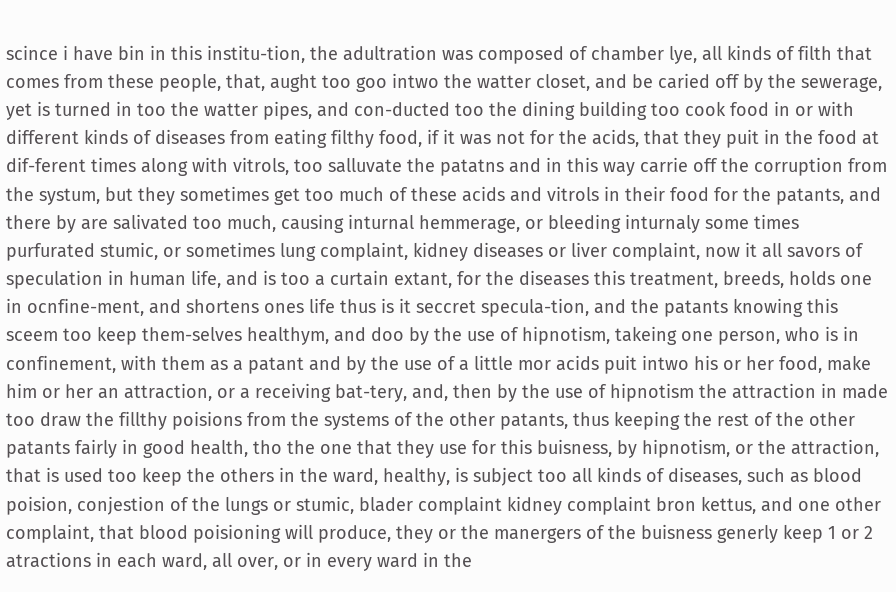scince i have bin in this institu-tion, the adultration was composed of chamber lye, all kinds of filth that comes from these people, that, aught too goo intwo the watter closet, and be caried off by the sewerage, yet is turned in too the watter pipes, and con-ducted too the dining building too cook food in or with different kinds of diseases from eating filthy food, if it was not for the acids, that they puit in the food at dif-ferent times along with vitrols, too salluvate the patatns and in this way carrie off the corruption from the systum, but they sometimes get too much of these acids and vitrols in their food for the patants, and there by are salivated too much, causing inturnal hemmerage, or bleeding inturnaly some times purfurated stumic, or sometimes lung complaint, kidney diseases or liver complaint, now it all savors of speculation in human life, and is too a curtain extant, for the diseases this treatment, breeds, holds one in ocnfine-ment, and shortens ones life thus is it seccret specula-tion, and the patants knowing this sceem too keep them-selves healthym, and doo by the use of hipnotism, takeing one person, who is in confinement, with them as a patant and by the use of a little mor acids puit intwo his or her food, make him or her an attraction, or a receiving bat-tery, and, then by the use of hipnotism the attraction in made too draw the fillthy poisions from the systems of the other patants, thus keeping the rest of the other patants fairly in good health, tho the one that they use for this buisness, by hipnotism, or the attraction, that is used too keep the others in the ward, healthy, is subject too all kinds of diseases, such as blood poision, conjestion of the lungs or stumic, blader complaint kidney complaint bron kettus, and one other complaint, that blood poisioning will produce, they or the manergers of the buisness generly keep 1 or 2 atractions in each ward, all over, or in every ward in the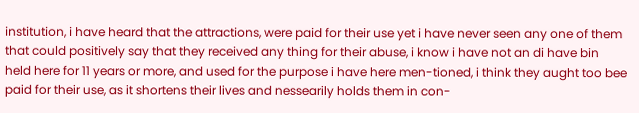institution, i have heard that the attractions, were paid for their use yet i have never seen any one of them that could positively say that they received any thing for their abuse, i know i have not an di have bin held here for 11 years or more, and used for the purpose i have here men-tioned, i think they aught too bee paid for their use, as it shortens their lives and nessearily holds them in con-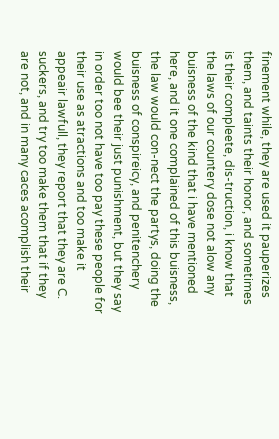finement while, they are used it pauperizes them, and taints their honor, and sometimes is their compleete, dis-truction, i know that the laws of our countery dose not alow any buisness of the kind that i have mentioned here, and it one complained of this buisness, the law would con-nect the partys, doing the buisness of conspireicy, and penitenchery would bee their just punishment, but they say in order too not have too pay these people for their use as atractions and too make it appeair lawfull, they report that they are C. suckers, and try too make them that if they are not, and in many caces acomplish their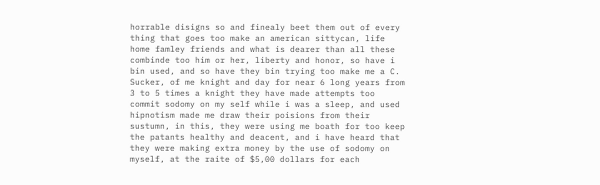horrable disigns so and finealy beet them out of every thing that goes too make an american sittycan, life home famley friends and what is dearer than all these combinde too him or her, liberty and honor, so have i bin used, and so have they bin trying too make me a C. Sucker, of me knight and day for near 6 long years from 3 to 5 times a knight they have made attempts too commit sodomy on my self while i was a sleep, and used hipnotism made me draw their poisions from their sustumn, in this, they were using me boath for too keep the patants healthy and deacent, and i have heard that they were making extra money by the use of sodomy on myself, at the raite of $5,00 dollars for each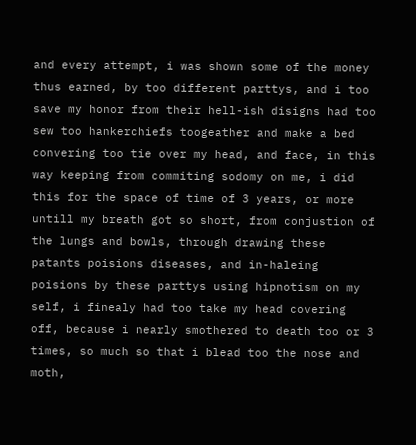and every attempt, i was shown some of the money thus earned, by too different parttys, and i too save my honor from their hell-ish disigns had too sew too hankerchiefs toogeather and make a bed convering too tie over my head, and face, in this way keeping from commiting sodomy on me, i did this for the space of time of 3 years, or more untill my breath got so short, from conjustion of the lungs and bowls, through drawing these patants poisions diseases, and in-haleing poisions by these parttys using hipnotism on my self, i finealy had too take my head covering off, because i nearly smothered to death too or 3 times, so much so that i blead too the nose and moth,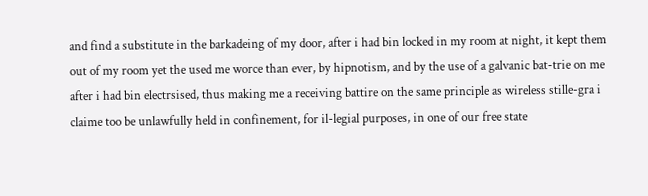and find a substitute in the barkadeing of my door, after i had bin locked in my room at night, it kept them out of my room yet the used me worce than ever, by hipnotism, and by the use of a galvanic bat-trie on me after i had bin electrsised, thus making me a receiving battire on the same principle as wireless stille-gra i claime too be unlawfully held in confinement, for il-legial purposes, in one of our free state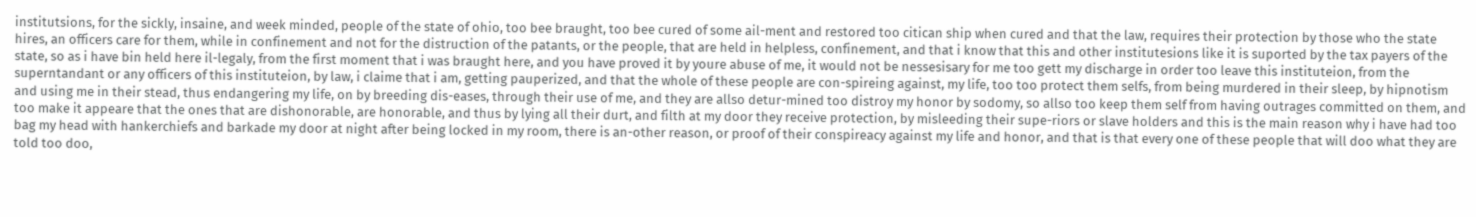institutsions, for the sickly, insaine, and week minded, people of the state of ohio, too bee braught, too bee cured of some ail-ment and restored too citican ship when cured and that the law, requires their protection by those who the state hires, an officers care for them, while in confinement and not for the distruction of the patants, or the people, that are held in helpless, confinement, and that i know that this and other institutesions like it is suported by the tax payers of the state, so as i have bin held here il-legaly, from the first moment that i was braught here, and you have proved it by youre abuse of me, it would not be nessesisary for me too gett my discharge in order too leave this instituteion, from the superntandant or any officers of this instituteion, by law, i claime that i am, getting pauperized, and that the whole of these people are con-spireing against, my life, too too protect them selfs, from being murdered in their sleep, by hipnotism and using me in their stead, thus endangering my life, on by breeding dis-eases, through their use of me, and they are allso detur-mined too distroy my honor by sodomy, so allso too keep them self from having outrages committed on them, and too make it appeare that the ones that are dishonorable, are honorable, and thus by lying all their durt, and filth at my door they receive protection, by misleeding their supe-riors or slave holders and this is the main reason why i have had too bag my head with hankerchiefs and barkade my door at night after being locked in my room, there is an-other reason, or proof of their conspireacy against my life and honor, and that is that every one of these people that will doo what they are told too doo,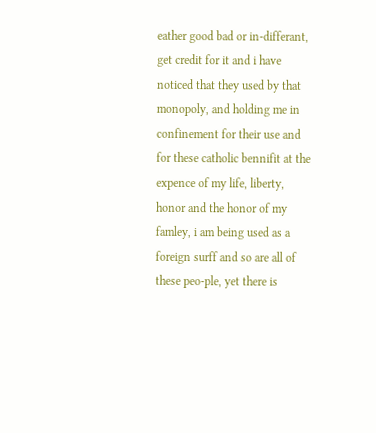eather good bad or in-differant, get credit for it and i have noticed that they used by that monopoly, and holding me in confinement for their use and for these catholic bennifit at the expence of my life, liberty, honor and the honor of my famley, i am being used as a foreign surff and so are all of these peo-ple, yet there is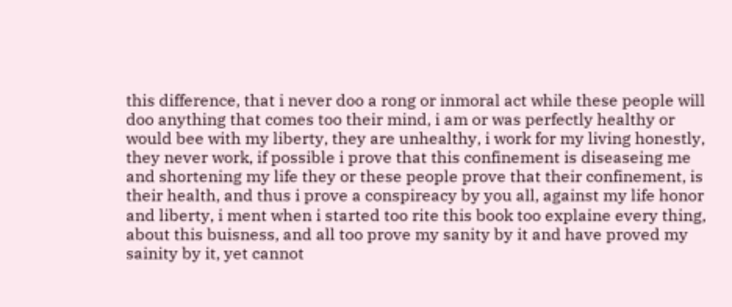this difference, that i never doo a rong or inmoral act while these people will doo anything that comes too their mind, i am or was perfectly healthy or would bee with my liberty, they are unhealthy, i work for my living honestly, they never work, if possible i prove that this confinement is diseaseing me and shortening my life they or these people prove that their confinement, is their health, and thus i prove a conspireacy by you all, against my life honor and liberty, i ment when i started too rite this book too explaine every thing, about this buisness, and all too prove my sanity by it and have proved my sainity by it, yet cannot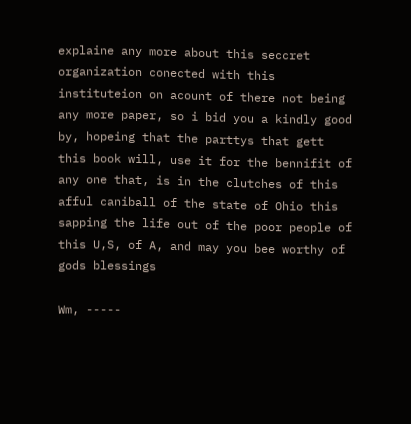explaine any more about this seccret organization conected with this instituteion on acount of there not being any more paper, so i bid you a kindly good by, hopeing that the parttys that gett this book will, use it for the bennifit of any one that, is in the clutches of this afful caniball of the state of Ohio this sapping the life out of the poor people of this U,S, of A, and may you bee worthy of gods blessings

Wm, -----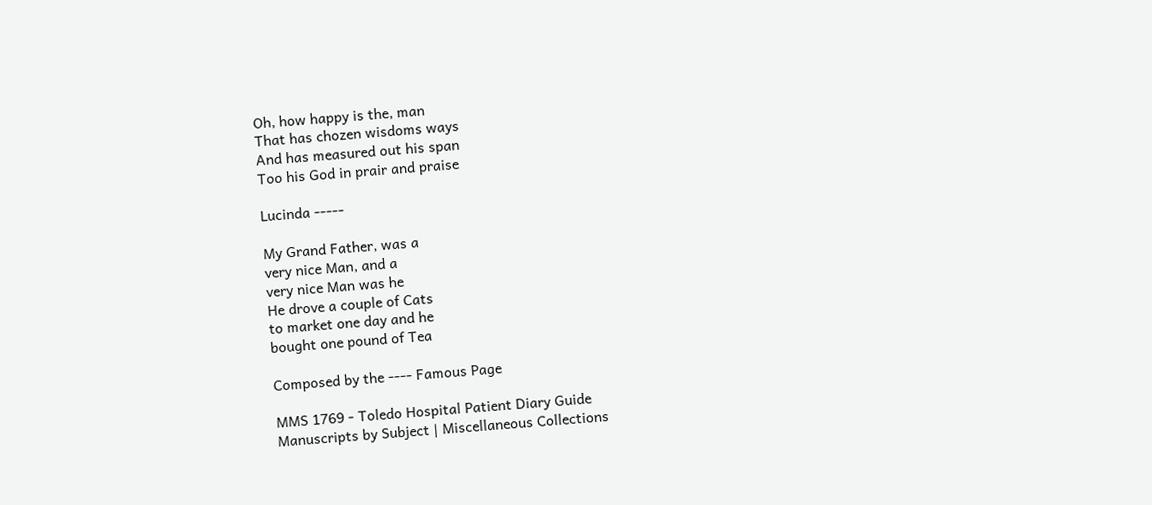Oh, how happy is the, man
That has chozen wisdoms ways
And has measured out his span
Too his God in prair and praise

Lucinda -----

My Grand Father, was a
very nice Man, and a
very nice Man was he
He drove a couple of Cats
to market one day and he
bought one pound of Tea

Composed by the ---- Famous Page

MMS 1769 - Toledo Hospital Patient Diary Guide
Manuscripts by Subject | Miscellaneous Collections